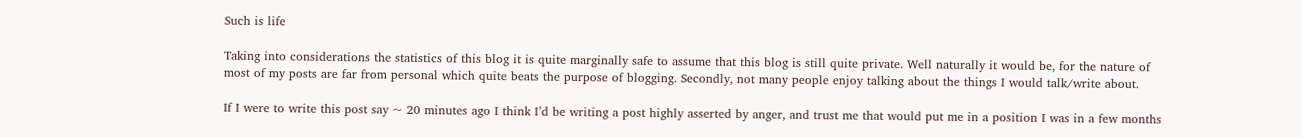Such is life

Taking into considerations the statistics of this blog it is quite marginally safe to assume that this blog is still quite private. Well naturally it would be, for the nature of most of my posts are far from personal which quite beats the purpose of blogging. Secondly, not many people enjoy talking about the things I would talk/write about.

If I were to write this post say ~ 20 minutes ago I think I’d be writing a post highly asserted by anger, and trust me that would put me in a position I was in a few months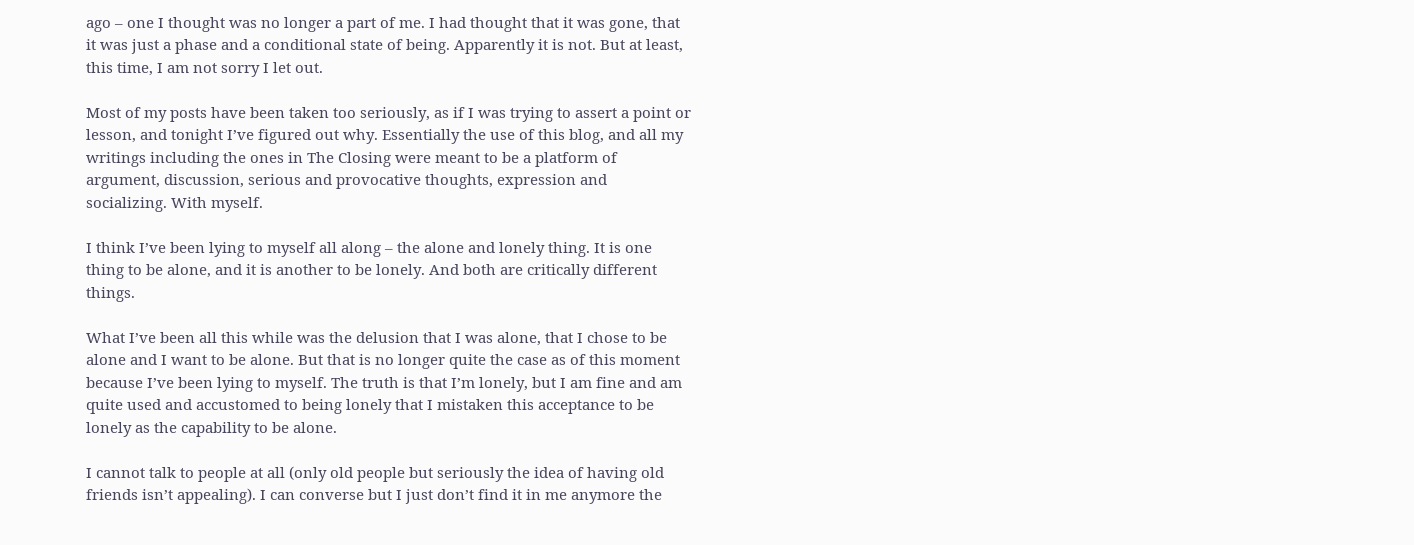ago – one I thought was no longer a part of me. I had thought that it was gone, that it was just a phase and a conditional state of being. Apparently it is not. But at least, this time, I am not sorry I let out.

Most of my posts have been taken too seriously, as if I was trying to assert a point or lesson, and tonight I’ve figured out why. Essentially the use of this blog, and all my writings including the ones in The Closing were meant to be a platform of argument, discussion, serious and provocative thoughts, expression and socializing. With myself.

I think I’ve been lying to myself all along – the alone and lonely thing. It is one thing to be alone, and it is another to be lonely. And both are critically different things.

What I’ve been all this while was the delusion that I was alone, that I chose to be alone and I want to be alone. But that is no longer quite the case as of this moment because I’ve been lying to myself. The truth is that I’m lonely, but I am fine and am quite used and accustomed to being lonely that I mistaken this acceptance to be lonely as the capability to be alone.

I cannot talk to people at all (only old people but seriously the idea of having old friends isn’t appealing). I can converse but I just don’t find it in me anymore the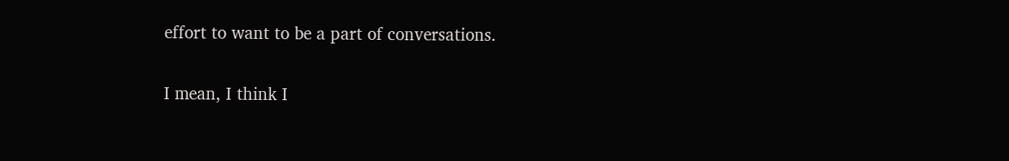effort to want to be a part of conversations.

I mean, I think I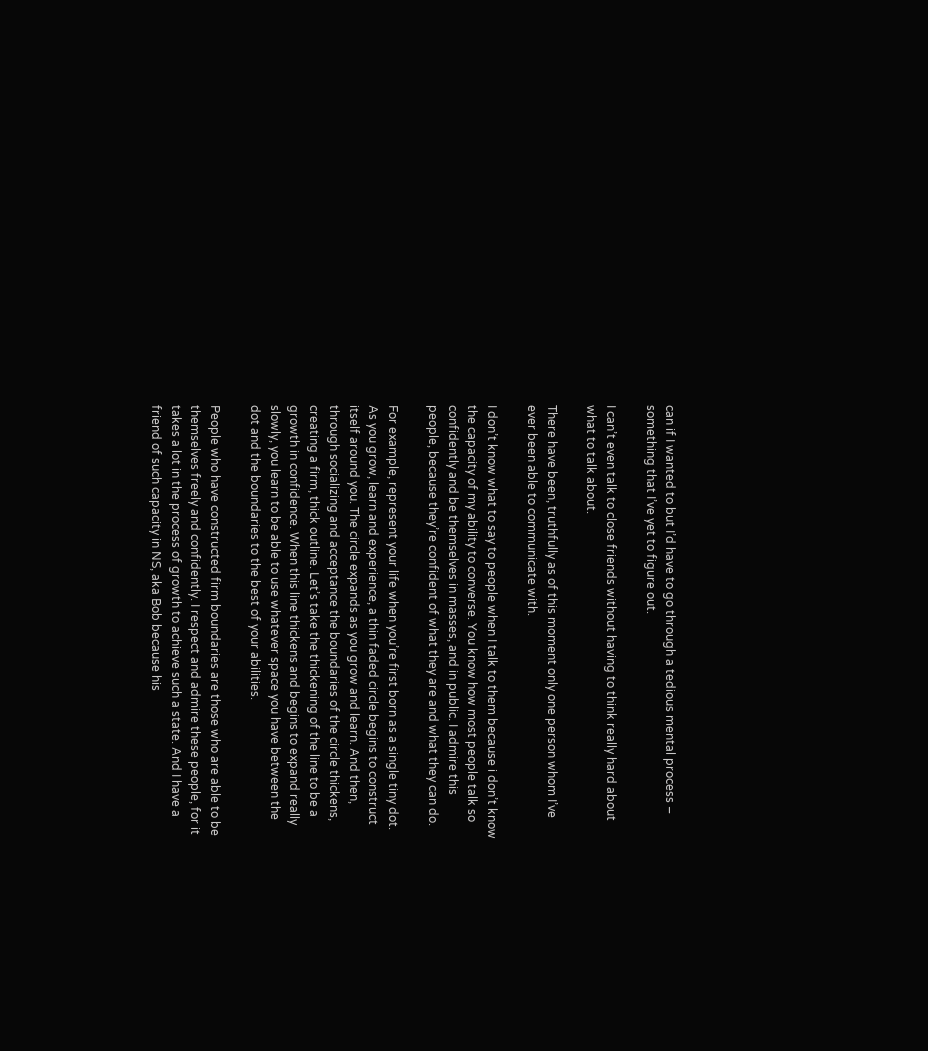can if I wanted to but I’d have to go through a tedious mental process – something that I’ve yet to figure out.

I can’t even talk to close friends without having to think really hard about what to talk about.

There have been, truthfully as of this moment only one person whom I’ve ever been able to communicate with.

I don’t know what to say to people when I talk to them because i don’t know the capacity of my ability to converse. You know how most people talk so confidently and be themselves in masses, and in public. I admire this people, because they’re confident of what they are and what they can do.

For example, represent your life when you’re first born as a single tiny dot. As you grow, learn and experience, a thin faded circle begins to construct itself around you. The circle expands as you grow and learn. And then, through socializing and acceptance the boundaries of the circle thickens, creating a firm, thick outline. Let’s take the thickening of the line to be a growth in confidence. When this line thickens and begins to expand really slowly, you learn to be able to use whatever space you have between the dot and the boundaries to the best of your abilities.

People who have constructed firm boundaries are those who are able to be themselves freely and confidently. I respect and admire these people, for it takes a lot in the process of growth to achieve such a state. And I have a friend of such capacity in NS, aka Bob because his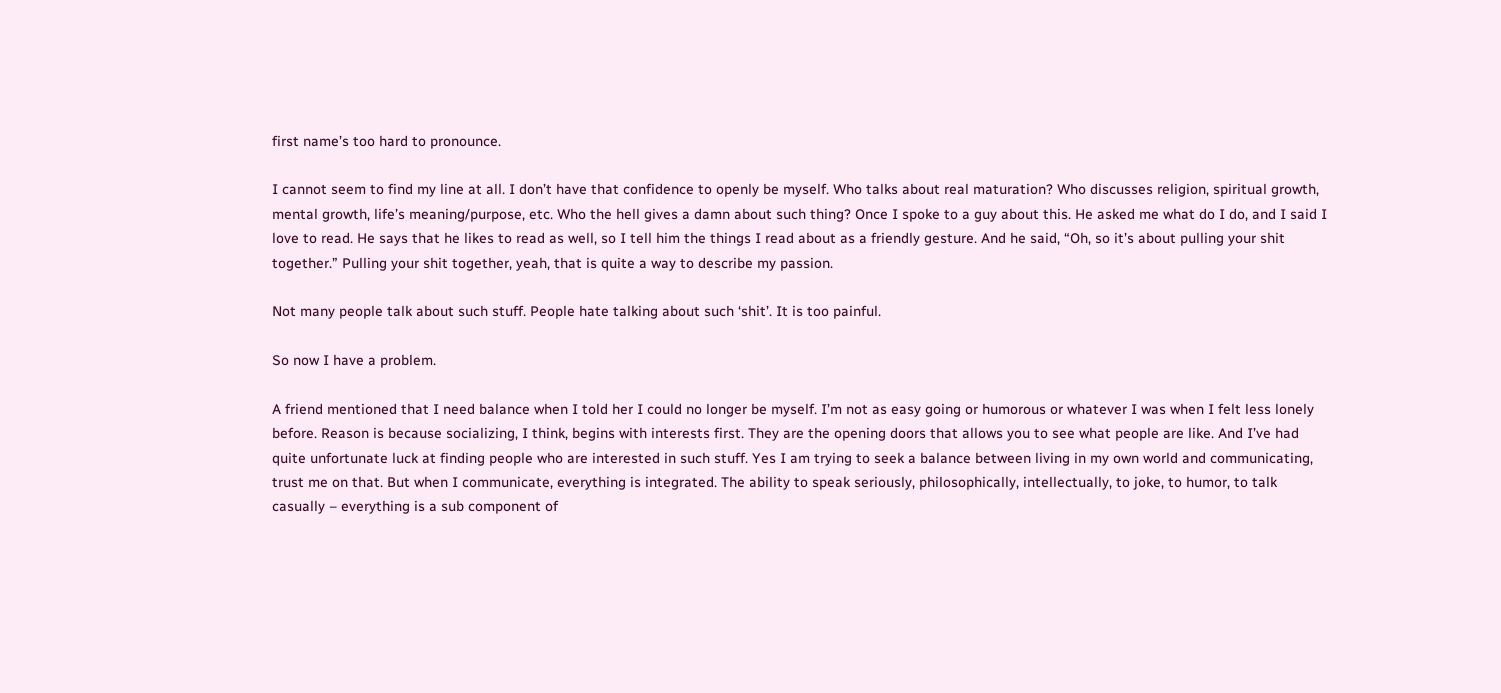first name’s too hard to pronounce.

I cannot seem to find my line at all. I don’t have that confidence to openly be myself. Who talks about real maturation? Who discusses religion, spiritual growth, mental growth, life’s meaning/purpose, etc. Who the hell gives a damn about such thing? Once I spoke to a guy about this. He asked me what do I do, and I said I love to read. He says that he likes to read as well, so I tell him the things I read about as a friendly gesture. And he said, “Oh, so it’s about pulling your shit together.” Pulling your shit together, yeah, that is quite a way to describe my passion.

Not many people talk about such stuff. People hate talking about such ‘shit’. It is too painful.

So now I have a problem.

A friend mentioned that I need balance when I told her I could no longer be myself. I’m not as easy going or humorous or whatever I was when I felt less lonely before. Reason is because socializing, I think, begins with interests first. They are the opening doors that allows you to see what people are like. And I’ve had quite unfortunate luck at finding people who are interested in such stuff. Yes I am trying to seek a balance between living in my own world and communicating, trust me on that. But when I communicate, everything is integrated. The ability to speak seriously, philosophically, intellectually, to joke, to humor, to talk casually – everything is a sub component of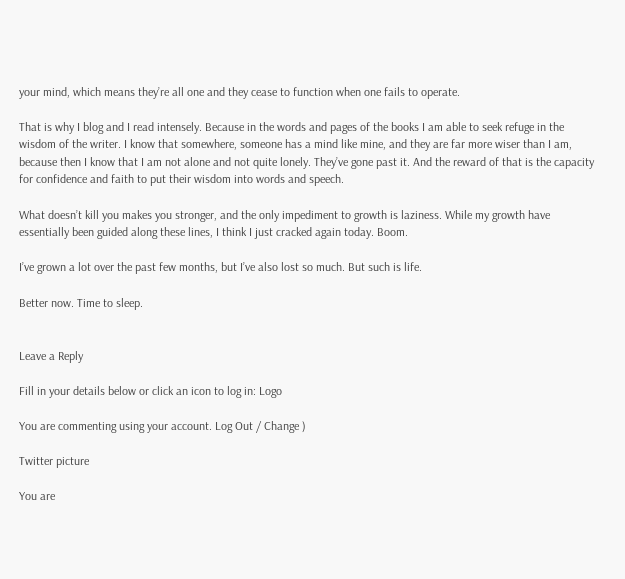your mind, which means they’re all one and they cease to function when one fails to operate.

That is why I blog and I read intensely. Because in the words and pages of the books I am able to seek refuge in the wisdom of the writer. I know that somewhere, someone has a mind like mine, and they are far more wiser than I am, because then I know that I am not alone and not quite lonely. They’ve gone past it. And the reward of that is the capacity for confidence and faith to put their wisdom into words and speech.

What doesn’t kill you makes you stronger, and the only impediment to growth is laziness. While my growth have essentially been guided along these lines, I think I just cracked again today. Boom.

I’ve grown a lot over the past few months, but I’ve also lost so much. But such is life.

Better now. Time to sleep.


Leave a Reply

Fill in your details below or click an icon to log in: Logo

You are commenting using your account. Log Out / Change )

Twitter picture

You are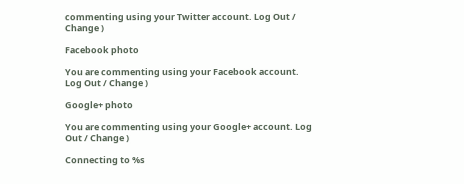commenting using your Twitter account. Log Out / Change )

Facebook photo

You are commenting using your Facebook account. Log Out / Change )

Google+ photo

You are commenting using your Google+ account. Log Out / Change )

Connecting to %s